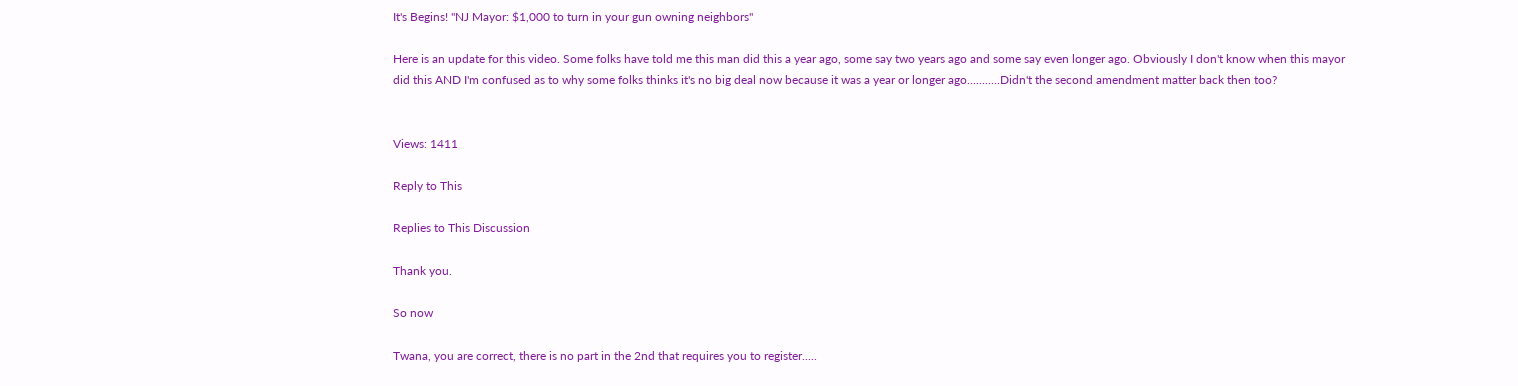It's Begins! "NJ Mayor: $1,000 to turn in your gun owning neighbors"

Here is an update for this video. Some folks have told me this man did this a year ago, some say two years ago and some say even longer ago. Obviously I don't know when this mayor did this AND I'm confused as to why some folks thinks it's no big deal now because it was a year or longer ago...........Didn't the second amendment matter back then too?


Views: 1411

Reply to This

Replies to This Discussion

Thank you.

So now

Twana, you are correct, there is no part in the 2nd that requires you to register.....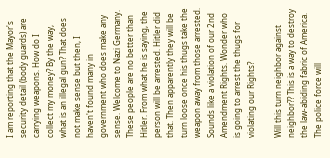I am reporting that the Mayor's security detail (body guards) are carrying weapons. How do I collect my money? By the way, what is an illegal gun? That does not make sense but then, I haven't found many in government who does make any sense. Welcome to Nazi Germany. These people are no better than Hitler. From what he is saying, the person will be arrested. Hitler did that. Then apparently they will be turn loose once his thugs take the weapon away from those arrested. Sounds like a violation of our 2nd Amendment Rights. Wonder who is going to arrest the thugs for violating our Rights?

Will this turn neighbor against neighbor?? This is a way to destroy the law-abiding fabric of America. The police force will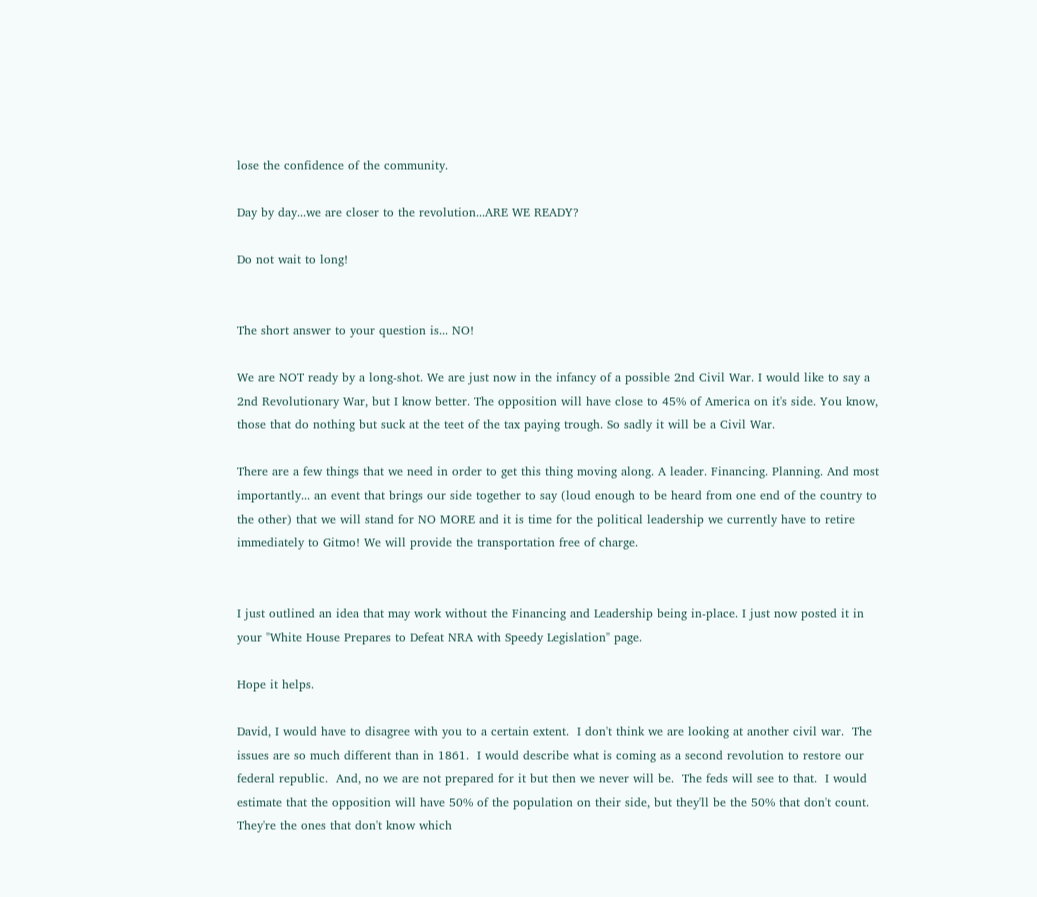lose the confidence of the community.

Day by day...we are closer to the revolution...ARE WE READY?

Do not wait to long!


The short answer to your question is... NO!

We are NOT ready by a long-shot. We are just now in the infancy of a possible 2nd Civil War. I would like to say a 2nd Revolutionary War, but I know better. The opposition will have close to 45% of America on it's side. You know, those that do nothing but suck at the teet of the tax paying trough. So sadly it will be a Civil War.

There are a few things that we need in order to get this thing moving along. A leader. Financing. Planning. And most importantly... an event that brings our side together to say (loud enough to be heard from one end of the country to the other) that we will stand for NO MORE and it is time for the political leadership we currently have to retire immediately to Gitmo! We will provide the transportation free of charge.


I just outlined an idea that may work without the Financing and Leadership being in-place. I just now posted it in your "White House Prepares to Defeat NRA with Speedy Legislation" page.

Hope it helps.

David, I would have to disagree with you to a certain extent.  I don't think we are looking at another civil war.  The issues are so much different than in 1861.  I would describe what is coming as a second revolution to restore our federal republic.  And, no we are not prepared for it but then we never will be.  The feds will see to that.  I would estimate that the opposition will have 50% of the population on their side, but they'll be the 50% that don't count.  They're the ones that don't know which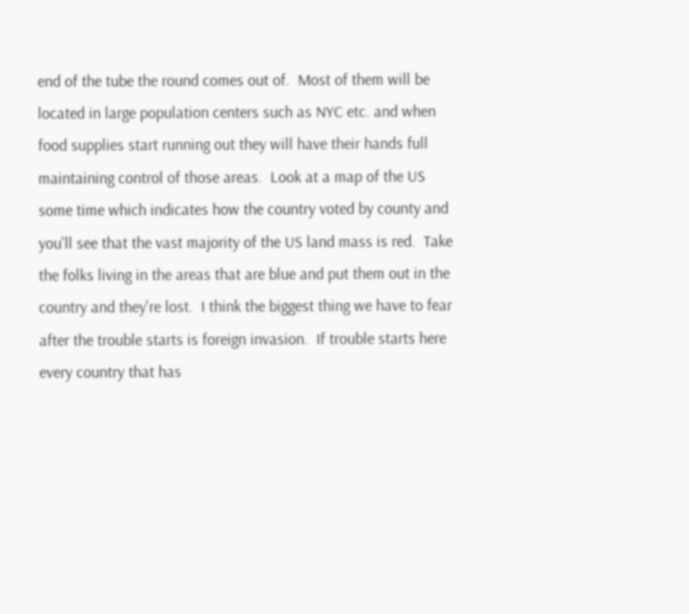end of the tube the round comes out of.  Most of them will be located in large population centers such as NYC etc. and when food supplies start running out they will have their hands full maintaining control of those areas.  Look at a map of the US some time which indicates how the country voted by county and you'll see that the vast majority of the US land mass is red.  Take the folks living in the areas that are blue and put them out in the country and they're lost.  I think the biggest thing we have to fear after the trouble starts is foreign invasion.  If trouble starts here every country that has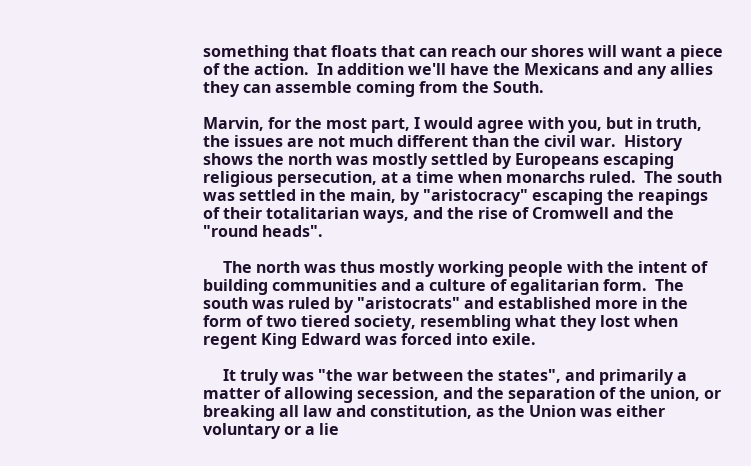something that floats that can reach our shores will want a piece of the action.  In addition we'll have the Mexicans and any allies they can assemble coming from the South.

Marvin, for the most part, I would agree with you, but in truth, the issues are not much different than the civil war.  History shows the north was mostly settled by Europeans escaping religious persecution, at a time when monarchs ruled.  The south was settled in the main, by "aristocracy" escaping the reapings of their totalitarian ways, and the rise of Cromwell and the "round heads".

     The north was thus mostly working people with the intent of building communities and a culture of egalitarian form.  The south was ruled by "aristocrats" and established more in the form of two tiered society, resembling what they lost when regent King Edward was forced into exile.

     It truly was "the war between the states", and primarily a matter of allowing secession, and the separation of the union, or breaking all law and constitution, as the Union was either voluntary or a lie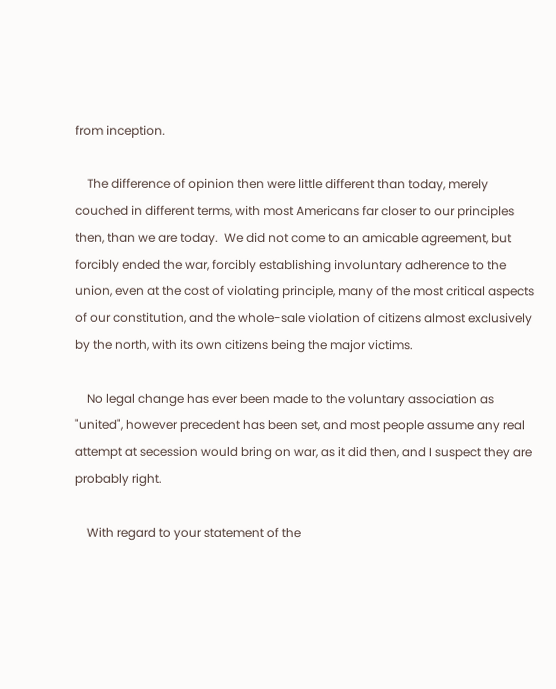from inception.

    The difference of opinion then were little different than today, merely couched in different terms, with most Americans far closer to our principles then, than we are today.  We did not come to an amicable agreement, but forcibly ended the war, forcibly establishing involuntary adherence to the union, even at the cost of violating principle, many of the most critical aspects of our constitution, and the whole-sale violation of citizens almost exclusively by the north, with its own citizens being the major victims.

    No legal change has ever been made to the voluntary association as "united", however precedent has been set, and most people assume any real attempt at secession would bring on war, as it did then, and I suspect they are probably right.

    With regard to your statement of the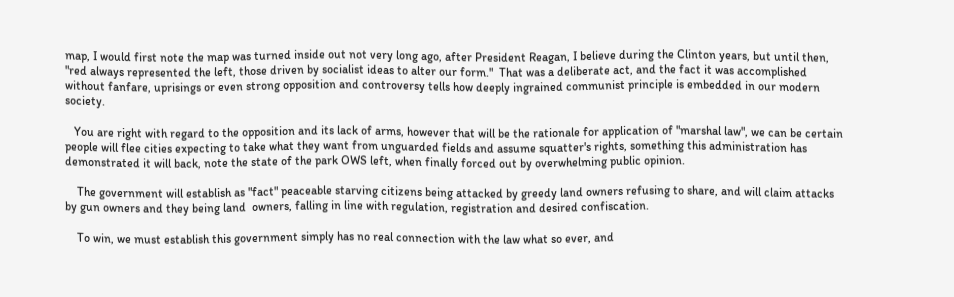map, I would first note the map was turned inside out not very long ago, after President Reagan, I believe during the Clinton years, but until then, "red always represented the left, those driven by socialist ideas to alter our form."  That was a deliberate act, and the fact it was accomplished without fanfare, uprisings or even strong opposition and controversy tells how deeply ingrained communist principle is embedded in our modern society.

   You are right with regard to the opposition and its lack of arms, however that will be the rationale for application of "marshal law", we can be certain people will flee cities expecting to take what they want from unguarded fields and assume squatter's rights, something this administration has demonstrated it will back, note the state of the park OWS left, when finally forced out by overwhelming public opinion.

    The government will establish as "fact" peaceable starving citizens being attacked by greedy land owners refusing to share, and will claim attacks by gun owners and they being land  owners, falling in line with regulation, registration and desired confiscation.

    To win, we must establish this government simply has no real connection with the law what so ever, and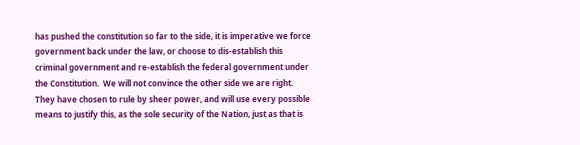has pushed the constitution so far to the side, it is imperative we force government back under the law, or choose to dis-establish this criminal government and re-establish the federal government under the Constitution.  We will not convince the other side we are right.  They have chosen to rule by sheer power, and will use every possible means to justify this, as the sole security of the Nation, just as that is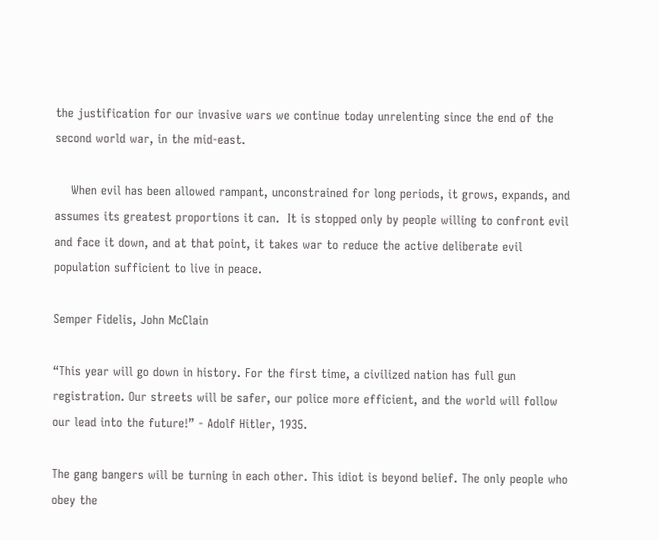the justification for our invasive wars we continue today unrelenting since the end of the second world war, in the mid-east.

    When evil has been allowed rampant, unconstrained for long periods, it grows, expands, and assumes its greatest proportions it can.  It is stopped only by people willing to confront evil and face it down, and at that point, it takes war to reduce the active deliberate evil population sufficient to live in peace.

Semper Fidelis, John McClain

“This year will go down in history. For the first time, a civilized nation has full gun registration. Our streets will be safer, our police more efficient, and the world will follow our lead into the future!” - Adolf Hitler, 1935.

The gang bangers will be turning in each other. This idiot is beyond belief. The only people who obey the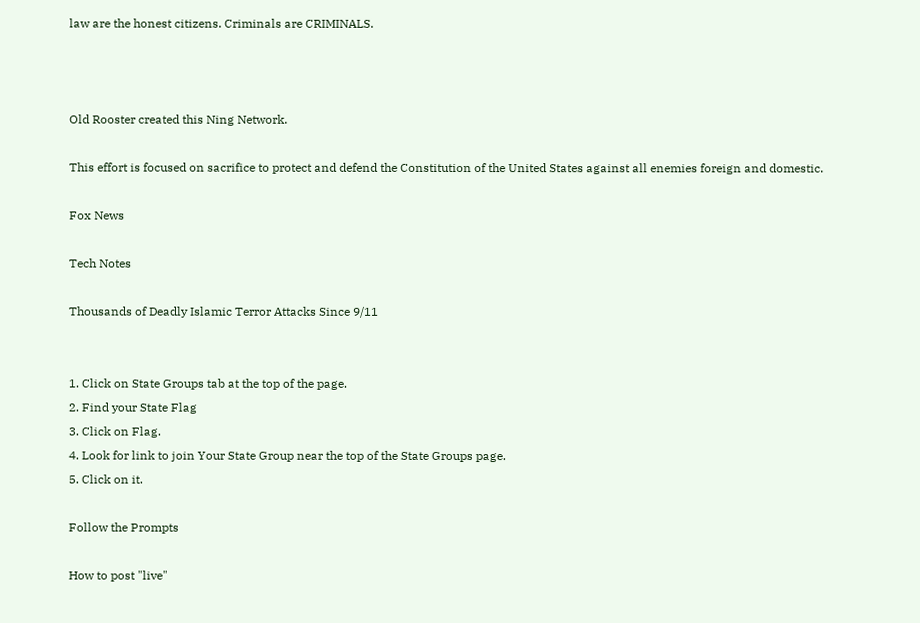law are the honest citizens. Criminals are CRIMINALS.



Old Rooster created this Ning Network.

This effort is focused on sacrifice to protect and defend the Constitution of the United States against all enemies foreign and domestic.

Fox News

Tech Notes

Thousands of Deadly Islamic Terror Attacks Since 9/11


1. Click on State Groups tab at the top of the page.
2. Find your State Flag
3. Click on Flag.
4. Look for link to join Your State Group near the top of the State Groups page.
5. Click on it.

Follow the Prompts

How to post "live"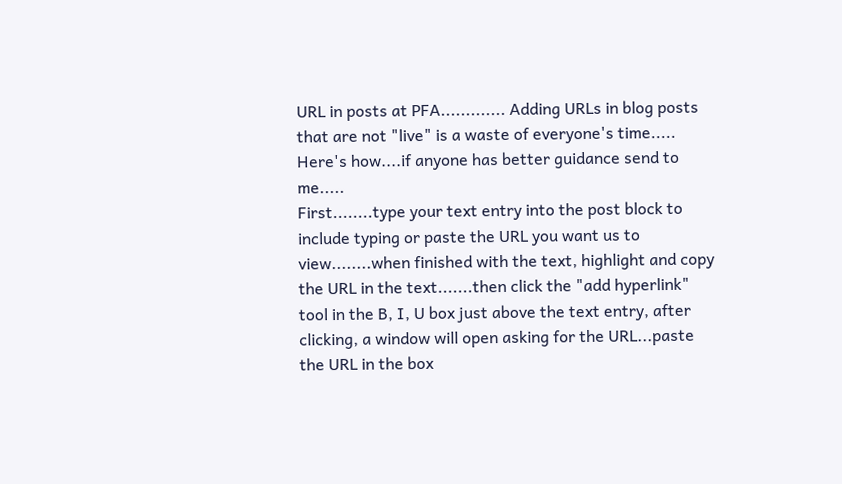URL in posts at PFA............. Adding URLs in blog posts that are not "live" is a waste of everyone's time.....
Here's how....if anyone has better guidance send to me.....
First........type your text entry into the post block to include typing or paste the URL you want us to view........when finished with the text, highlight and copy the URL in the text.......then click the "add hyperlink" tool in the B, I, U box just above the text entry, after clicking, a window will open asking for the URL...paste the URL in the box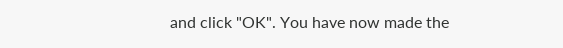and click "OK". You have now made the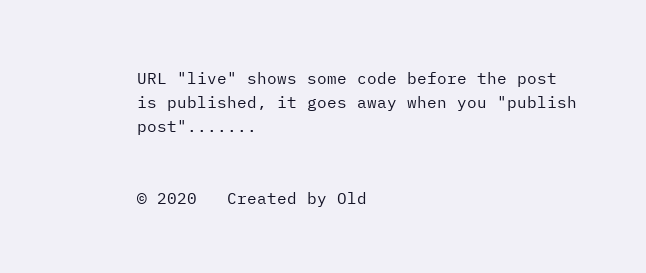URL "live" shows some code before the post is published, it goes away when you "publish post".......


© 2020   Created by Old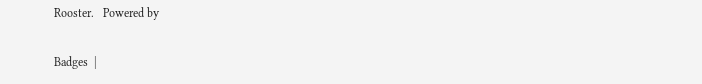Rooster.   Powered by

Badges  |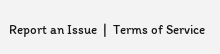Report an Issue  |  Terms of Service